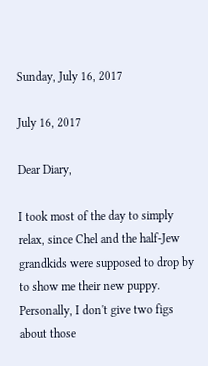Sunday, July 16, 2017

July 16, 2017

Dear Diary,

I took most of the day to simply relax, since Chel and the half-Jew grandkids were supposed to drop by to show me their new puppy. Personally, I don't give two figs about those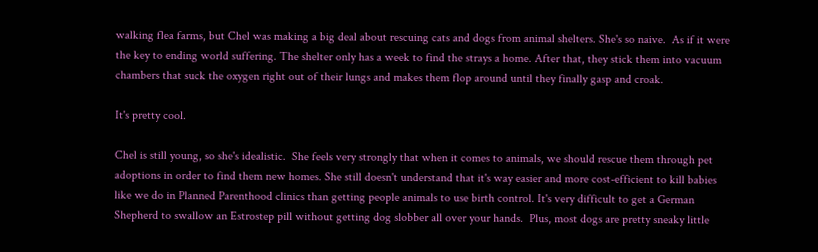walking flea farms, but Chel was making a big deal about rescuing cats and dogs from animal shelters. She's so naive.  As if it were the key to ending world suffering. The shelter only has a week to find the strays a home. After that, they stick them into vacuum chambers that suck the oxygen right out of their lungs and makes them flop around until they finally gasp and croak.

It's pretty cool.

Chel is still young, so she's idealistic.  She feels very strongly that when it comes to animals, we should rescue them through pet adoptions in order to find them new homes. She still doesn't understand that it's way easier and more cost-efficient to kill babies like we do in Planned Parenthood clinics than getting people animals to use birth control. It's very difficult to get a German Shepherd to swallow an Estrostep pill without getting dog slobber all over your hands.  Plus, most dogs are pretty sneaky little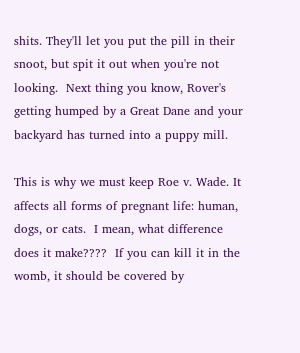shits. They'll let you put the pill in their snoot, but spit it out when you're not looking.  Next thing you know, Rover's getting humped by a Great Dane and your backyard has turned into a puppy mill.

This is why we must keep Roe v. Wade. It affects all forms of pregnant life: human, dogs, or cats.  I mean, what difference does it make????  If you can kill it in the womb, it should be covered by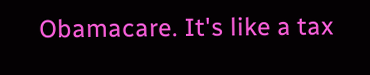Obamacare. It's like a tax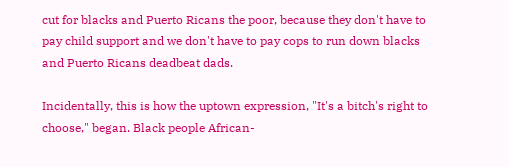cut for blacks and Puerto Ricans the poor, because they don't have to pay child support and we don't have to pay cops to run down blacks and Puerto Ricans deadbeat dads.

Incidentally, this is how the uptown expression, "It's a bitch's right to choose," began. Black people African-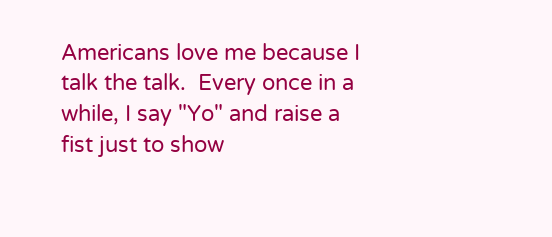Americans love me because I talk the talk.  Every once in a while, I say "Yo" and raise a fist just to show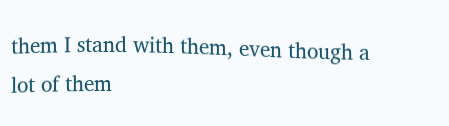them I stand with them, even though a lot of them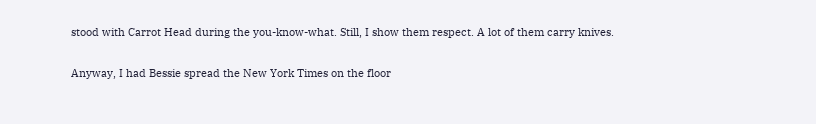stood with Carrot Head during the you-know-what. Still, I show them respect. A lot of them carry knives.

Anyway, I had Bessie spread the New York Times on the floor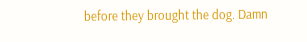before they brought the dog. Damn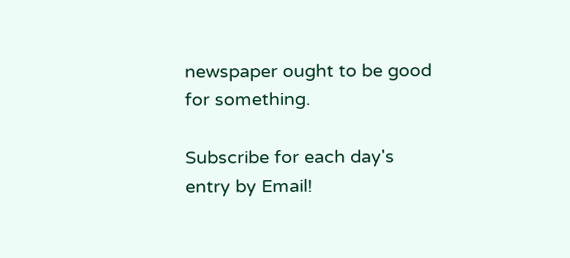newspaper ought to be good for something.

Subscribe for each day's entry by Email!